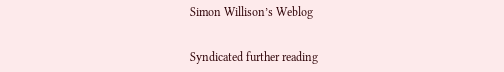Simon Willison’s Weblog


Syndicated further reading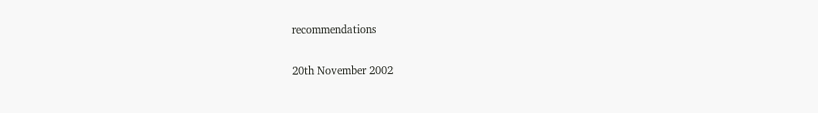recommendations

20th November 2002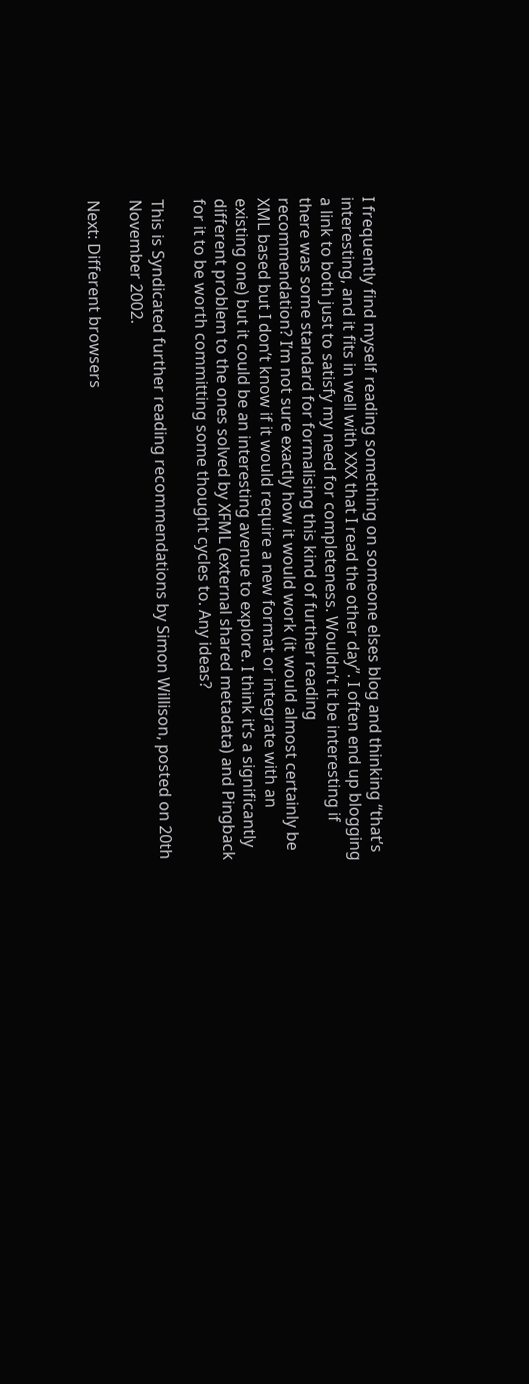I frequently find myself reading something on someone elses blog and thinking “that’s interesting, and it fits in well with XXX that I read the other day”. I often end up blogging a link to both just to satisfy my need for completeness. Wouldn’t it be interesting if there was some standard for formalising this kind of further reading recommendation? I’m not sure exactly how it would work (it would almost certainly be XML based but I don’t know if it would require a new format or integrate with an existing one) but it could be an interesting avenue to explore. I think it’s a significantly different problem to the ones solved by XFML (external shared metadata) and Pingback for it to be worth committing some thought cycles to. Any ideas?

This is Syndicated further reading recommendations by Simon Willison, posted on 20th November 2002.

Next: Different browsers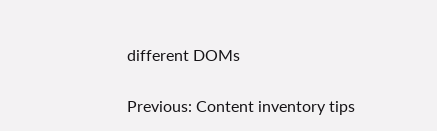different DOMs

Previous: Content inventory tips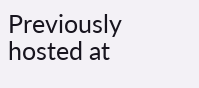Previously hosted at